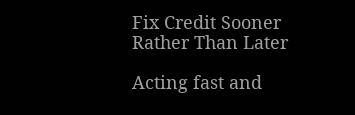Fix Credit Sooner Rather Than Later

Acting fast and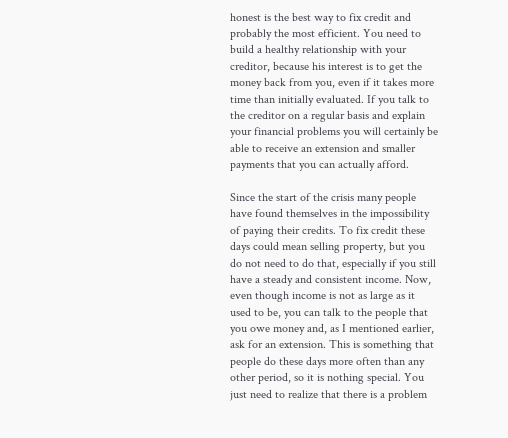honest is the best way to fix credit and probably the most efficient. You need to build a healthy relationship with your creditor, because his interest is to get the money back from you, even if it takes more time than initially evaluated. If you talk to the creditor on a regular basis and explain your financial problems you will certainly be able to receive an extension and smaller payments that you can actually afford.

Since the start of the crisis many people have found themselves in the impossibility of paying their credits. To fix credit these days could mean selling property, but you do not need to do that, especially if you still have a steady and consistent income. Now, even though income is not as large as it used to be, you can talk to the people that you owe money and, as I mentioned earlier, ask for an extension. This is something that people do these days more often than any other period, so it is nothing special. You just need to realize that there is a problem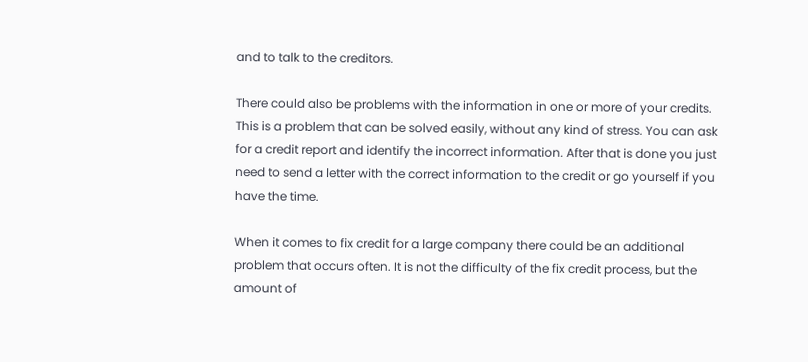and to talk to the creditors.

There could also be problems with the information in one or more of your credits. This is a problem that can be solved easily, without any kind of stress. You can ask for a credit report and identify the incorrect information. After that is done you just need to send a letter with the correct information to the credit or go yourself if you have the time.

When it comes to fix credit for a large company there could be an additional problem that occurs often. It is not the difficulty of the fix credit process, but the amount of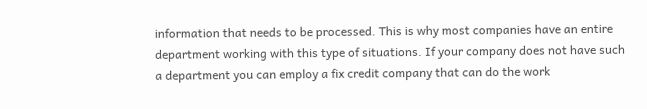information that needs to be processed. This is why most companies have an entire department working with this type of situations. If your company does not have such a department you can employ a fix credit company that can do the work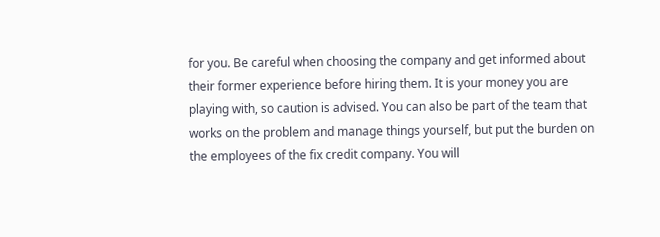for you. Be careful when choosing the company and get informed about their former experience before hiring them. It is your money you are playing with, so caution is advised. You can also be part of the team that works on the problem and manage things yourself, but put the burden on the employees of the fix credit company. You will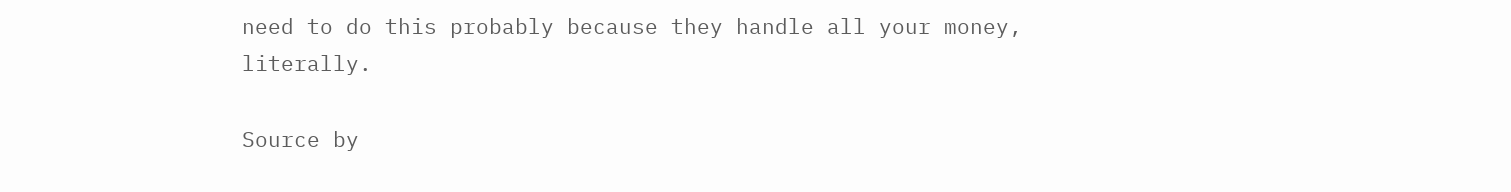need to do this probably because they handle all your money, literally.

Source by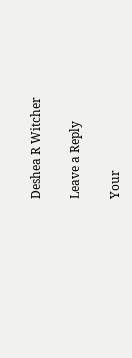Deshea R Witcher

Leave a Reply

Your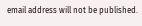email address will not be published.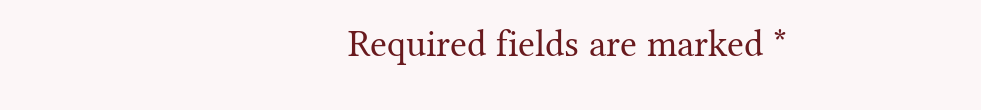Required fields are marked *